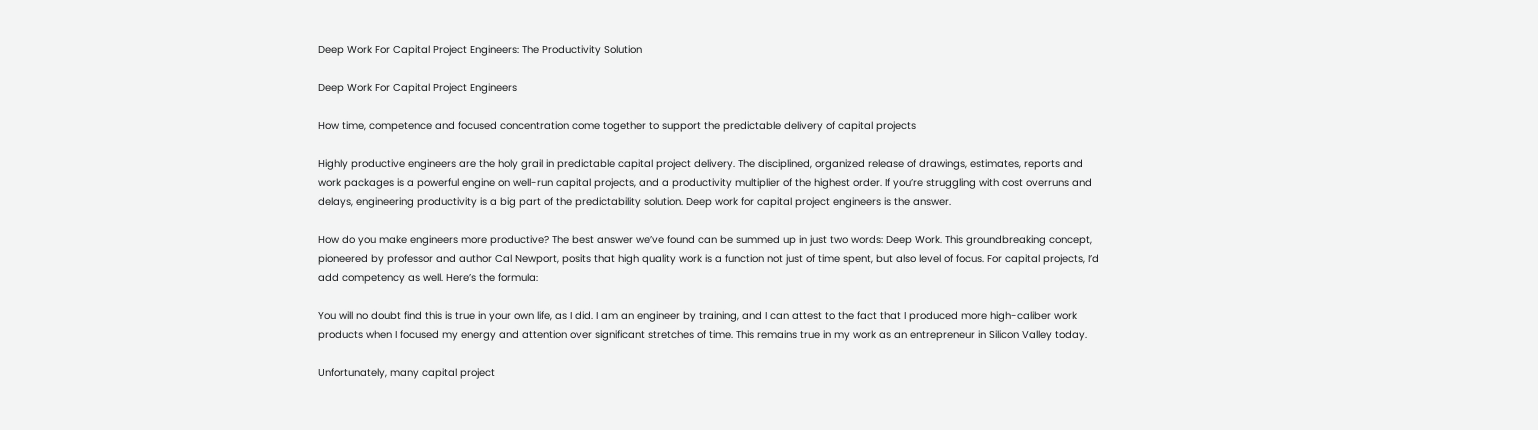Deep Work For Capital Project Engineers: The Productivity Solution

Deep Work For Capital Project Engineers

How time, competence and focused concentration come together to support the predictable delivery of capital projects

Highly productive engineers are the holy grail in predictable capital project delivery. The disciplined, organized release of drawings, estimates, reports and work packages is a powerful engine on well-run capital projects, and a productivity multiplier of the highest order. If you’re struggling with cost overruns and delays, engineering productivity is a big part of the predictability solution. Deep work for capital project engineers is the answer.

How do you make engineers more productive? The best answer we’ve found can be summed up in just two words: Deep Work. This groundbreaking concept, pioneered by professor and author Cal Newport, posits that high quality work is a function not just of time spent, but also level of focus. For capital projects, I’d add competency as well. Here’s the formula:

You will no doubt find this is true in your own life, as I did. I am an engineer by training, and I can attest to the fact that I produced more high-caliber work products when I focused my energy and attention over significant stretches of time. This remains true in my work as an entrepreneur in Silicon Valley today.

Unfortunately, many capital project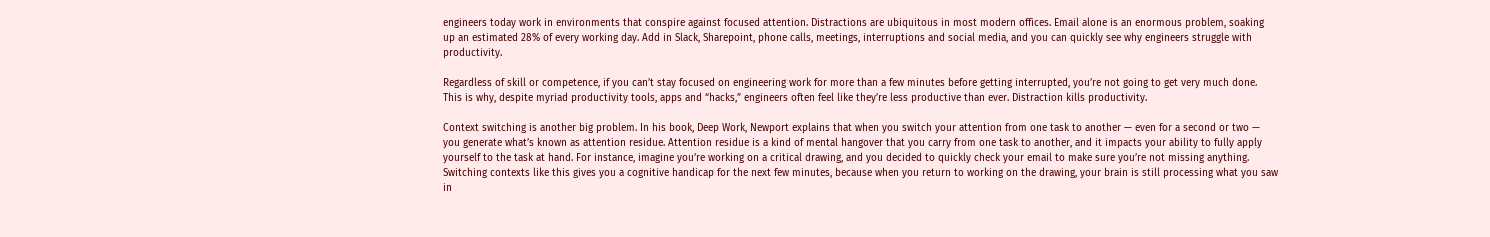engineers today work in environments that conspire against focused attention. Distractions are ubiquitous in most modern offices. Email alone is an enormous problem, soaking up an estimated 28% of every working day. Add in Slack, Sharepoint, phone calls, meetings, interruptions and social media, and you can quickly see why engineers struggle with productivity.

Regardless of skill or competence, if you can’t stay focused on engineering work for more than a few minutes before getting interrupted, you’re not going to get very much done. This is why, despite myriad productivity tools, apps and “hacks,” engineers often feel like they’re less productive than ever. Distraction kills productivity.

Context switching is another big problem. In his book, Deep Work, Newport explains that when you switch your attention from one task to another — even for a second or two — you generate what’s known as attention residue. Attention residue is a kind of mental hangover that you carry from one task to another, and it impacts your ability to fully apply yourself to the task at hand. For instance, imagine you’re working on a critical drawing, and you decided to quickly check your email to make sure you’re not missing anything. Switching contexts like this gives you a cognitive handicap for the next few minutes, because when you return to working on the drawing, your brain is still processing what you saw in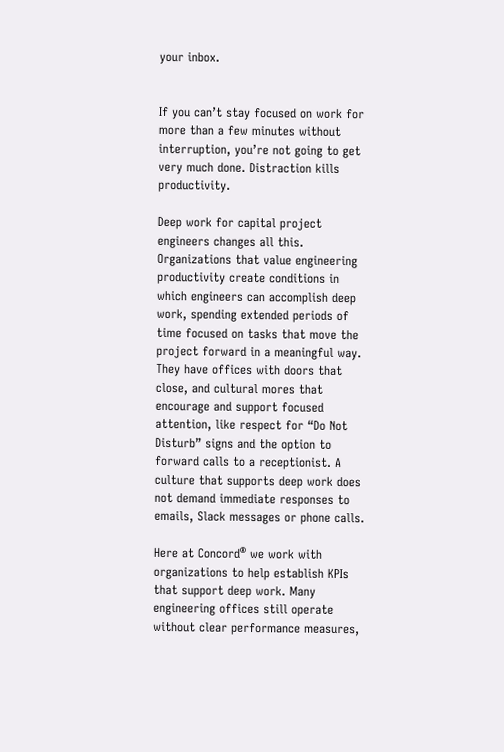your inbox.


If you can’t stay focused on work for more than a few minutes without interruption, you’re not going to get very much done. Distraction kills productivity.

Deep work for capital project engineers changes all this. Organizations that value engineering productivity create conditions in which engineers can accomplish deep work, spending extended periods of time focused on tasks that move the project forward in a meaningful way. They have offices with doors that close, and cultural mores that encourage and support focused attention, like respect for “Do Not Disturb” signs and the option to forward calls to a receptionist. A culture that supports deep work does not demand immediate responses to emails, Slack messages or phone calls.

Here at Concord® we work with organizations to help establish KPIs that support deep work. Many engineering offices still operate without clear performance measures,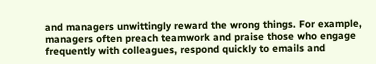and managers unwittingly reward the wrong things. For example, managers often preach teamwork and praise those who engage frequently with colleagues, respond quickly to emails and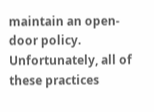maintain an open-door policy. Unfortunately, all of these practices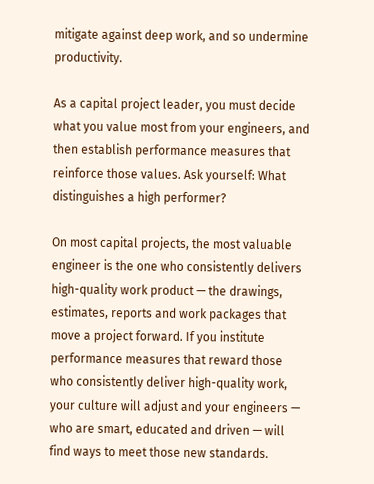mitigate against deep work, and so undermine productivity.

As a capital project leader, you must decide what you value most from your engineers, and then establish performance measures that reinforce those values. Ask yourself: What distinguishes a high performer?

On most capital projects, the most valuable engineer is the one who consistently delivers high-quality work product — the drawings, estimates, reports and work packages that move a project forward. If you institute performance measures that reward those who consistently deliver high-quality work, your culture will adjust and your engineers — who are smart, educated and driven — will find ways to meet those new standards.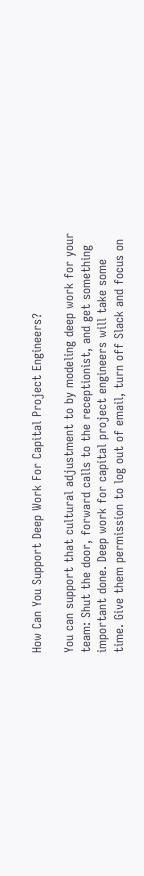How Can You Support Deep Work For Capital Project Engineers?

You can support that cultural adjustment to by modeling deep work for your team: Shut the door, forward calls to the receptionist, and get something important done. Deep work for capital project engineers will take some time. Give them permission to log out of email, turn off Slack and focus on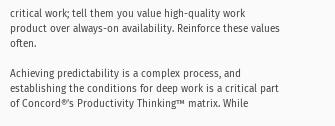critical work; tell them you value high-quality work product over always-on availability. Reinforce these values often.

Achieving predictability is a complex process, and establishing the conditions for deep work is a critical part of Concord®’s Productivity Thinking™ matrix. While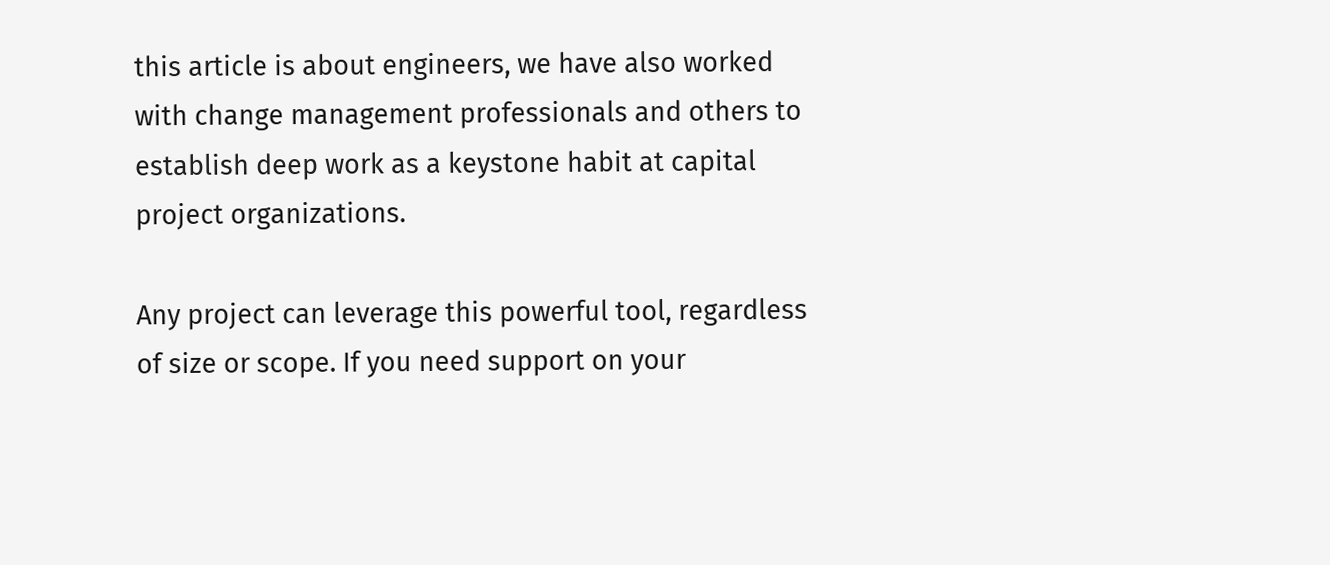this article is about engineers, we have also worked with change management professionals and others to establish deep work as a keystone habit at capital project organizations.

Any project can leverage this powerful tool, regardless of size or scope. If you need support on your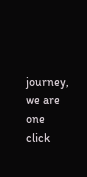journey, we are one click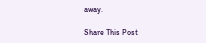away.

Share This Post